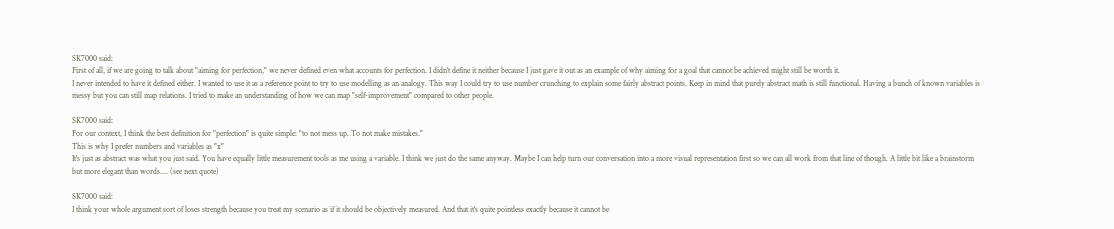SK7000 said:
First of all, if we are going to talk about "aiming for perfection," we never defined even what accounts for perfection. I didn't define it neither because I just gave it out as an example of why aiming for a goal that cannot be achieved might still be worth it.
I never intended to have it defined either. I wanted to use it as a reference point to try to use modelling as an analogy. This way I could try to use number crunching to explain some fairly abstract points. Keep in mind that purely abstract math is still functional. Having a bunch of known variables is messy but you can still map relations. I tried to make an understanding of how we can map "self-improvement" compared to other people.

SK7000 said:
For our context, I think the best definition for "perfection" is quite simple: "to not mess up. To not make mistakes."
This is why I prefer numbers and variables as "x"
It's just as abstract was what you just said. You have equally little measurement tools as me using a variable. I think we just do the same anyway. Maybe I can help turn our conversation into a more visual representation first so we can all work from that line of though. A little bit like a brainstorm but more elegant than words.... (see next quote)

SK7000 said:
I think your whole argument sort of loses strength because you treat my scenario as if it should be objectively measured. And that it's quite pointless exactly because it cannot be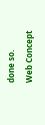done so.
Web Concept